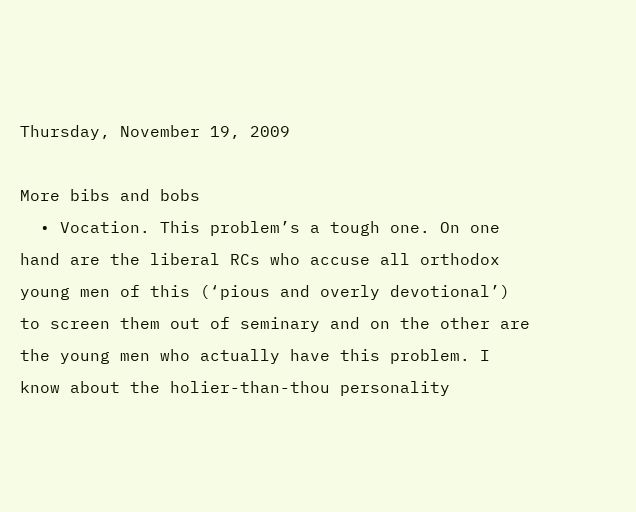Thursday, November 19, 2009

More bibs and bobs
  • Vocation. This problem’s a tough one. On one hand are the liberal RCs who accuse all orthodox young men of this (‘pious and overly devotional’) to screen them out of seminary and on the other are the young men who actually have this problem. I know about the holier-than-thou personality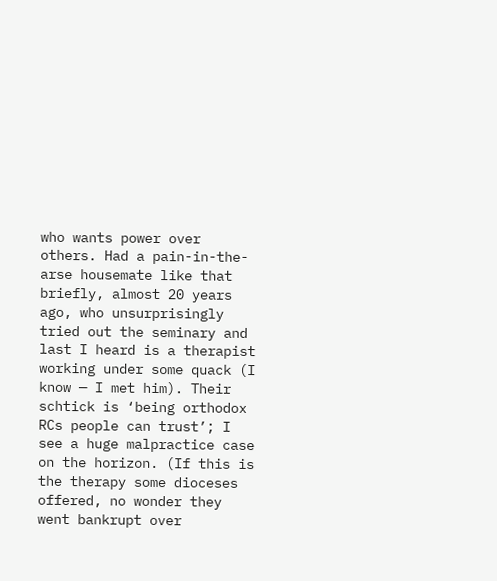who wants power over others. Had a pain-in-the-arse housemate like that briefly, almost 20 years ago, who unsurprisingly tried out the seminary and last I heard is a therapist working under some quack (I know — I met him). Their schtick is ‘being orthodox RCs people can trust’; I see a huge malpractice case on the horizon. (If this is the therapy some dioceses offered, no wonder they went bankrupt over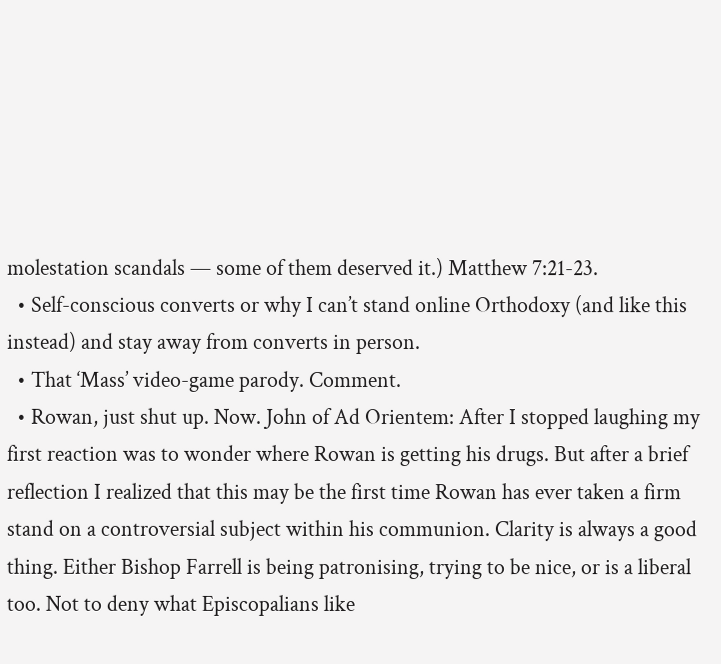molestation scandals — some of them deserved it.) Matthew 7:21-23.
  • Self-conscious converts or why I can’t stand online Orthodoxy (and like this instead) and stay away from converts in person.
  • That ‘Mass’ video-game parody. Comment.
  • Rowan, just shut up. Now. John of Ad Orientem: After I stopped laughing my first reaction was to wonder where Rowan is getting his drugs. But after a brief reflection I realized that this may be the first time Rowan has ever taken a firm stand on a controversial subject within his communion. Clarity is always a good thing. Either Bishop Farrell is being patronising, trying to be nice, or is a liberal too. Not to deny what Episcopalians like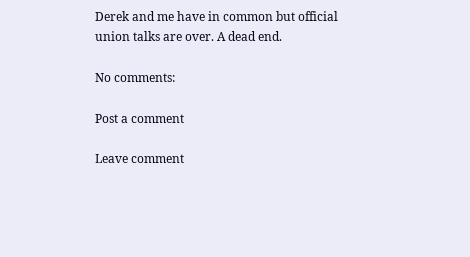Derek and me have in common but official union talks are over. A dead end.

No comments:

Post a comment

Leave comment